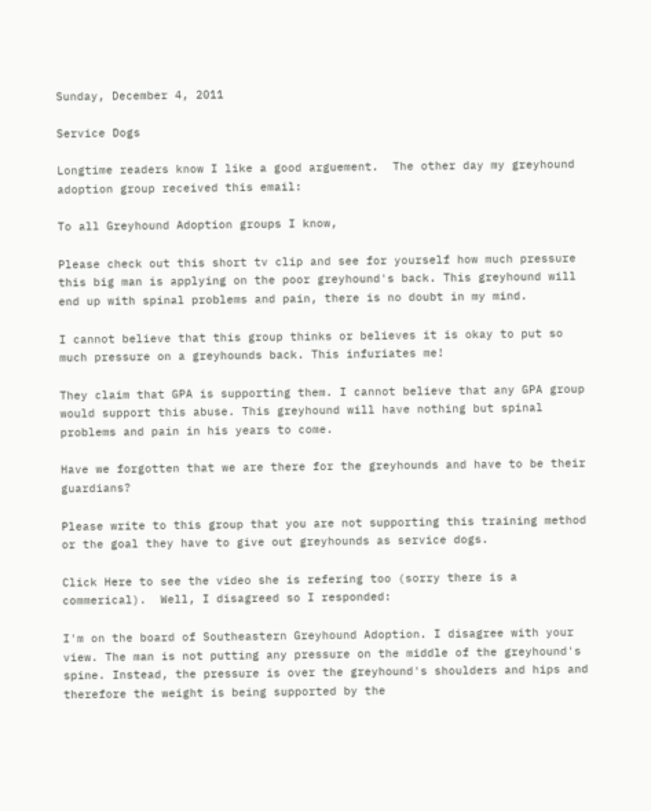Sunday, December 4, 2011

Service Dogs

Longtime readers know I like a good arguement.  The other day my greyhound adoption group received this email:

To all Greyhound Adoption groups I know,

Please check out this short tv clip and see for yourself how much pressure this big man is applying on the poor greyhound's back. This greyhound will end up with spinal problems and pain, there is no doubt in my mind.

I cannot believe that this group thinks or believes it is okay to put so much pressure on a greyhounds back. This infuriates me!

They claim that GPA is supporting them. I cannot believe that any GPA group would support this abuse. This greyhound will have nothing but spinal problems and pain in his years to come.

Have we forgotten that we are there for the greyhounds and have to be their guardians?

Please write to this group that you are not supporting this training method or the goal they have to give out greyhounds as service dogs.

Click Here to see the video she is refering too (sorry there is a commerical).  Well, I disagreed so I responded:

I'm on the board of Southeastern Greyhound Adoption. I disagree with your view. The man is not putting any pressure on the middle of the greyhound's spine. Instead, the pressure is over the greyhound's shoulders and hips and therefore the weight is being supported by the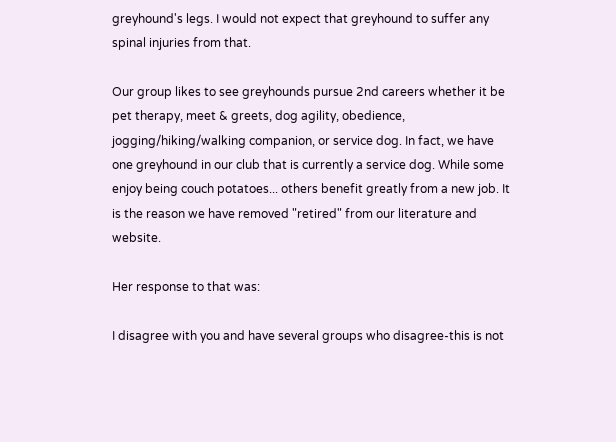greyhound's legs. I would not expect that greyhound to suffer any spinal injuries from that.

Our group likes to see greyhounds pursue 2nd careers whether it be pet therapy, meet & greets, dog agility, obedience, jogging/hiking/walking companion, or service dog. In fact, we have one greyhound in our club that is currently a service dog. While some enjoy being couch potatoes... others benefit greatly from a new job. It is the reason we have removed "retired" from our literature and website.

Her response to that was:

I disagree with you and have several groups who disagree-this is not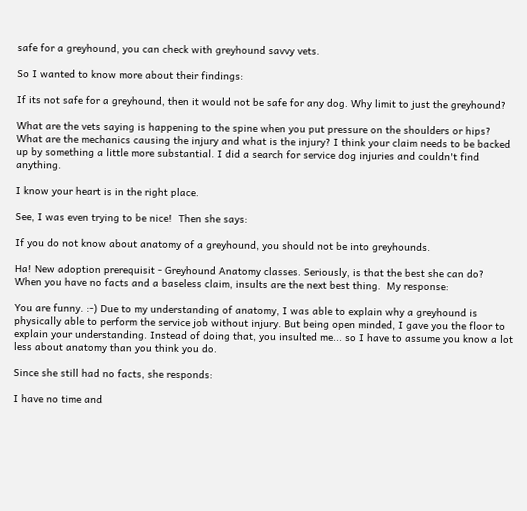safe for a greyhound, you can check with greyhound savvy vets.

So I wanted to know more about their findings:

If its not safe for a greyhound, then it would not be safe for any dog. Why limit to just the greyhound?

What are the vets saying is happening to the spine when you put pressure on the shoulders or hips? What are the mechanics causing the injury and what is the injury? I think your claim needs to be backed up by something a little more substantial. I did a search for service dog injuries and couldn't find anything.

I know your heart is in the right place.

See, I was even trying to be nice!  Then she says:

If you do not know about anatomy of a greyhound, you should not be into greyhounds.

Ha! New adoption prerequisit - Greyhound Anatomy classes. Seriously, is that the best she can do?  When you have no facts and a baseless claim, insults are the next best thing.  My response:

You are funny. :-) Due to my understanding of anatomy, I was able to explain why a greyhound is physically able to perform the service job without injury. But being open minded, I gave you the floor to explain your understanding. Instead of doing that, you insulted me... so I have to assume you know a lot less about anatomy than you think you do.

Since she still had no facts, she responds:

I have no time and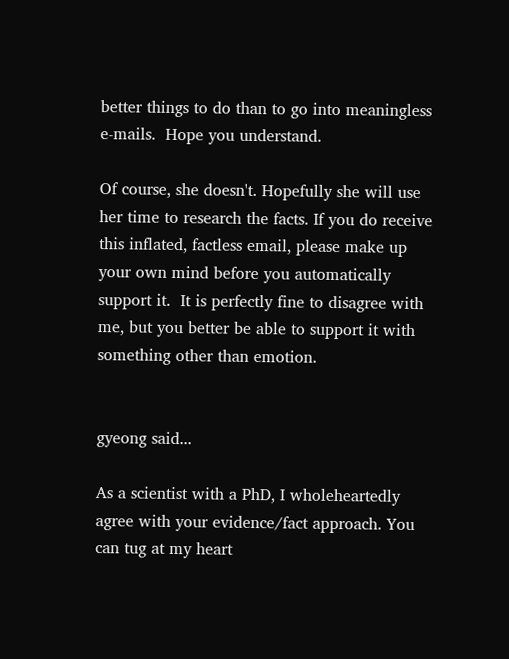better things to do than to go into meaningless e-mails.  Hope you understand.

Of course, she doesn't. Hopefully she will use her time to research the facts. If you do receive this inflated, factless email, please make up your own mind before you automatically support it.  It is perfectly fine to disagree with me, but you better be able to support it with something other than emotion.


gyeong said...

As a scientist with a PhD, I wholeheartedly agree with your evidence/fact approach. You can tug at my heart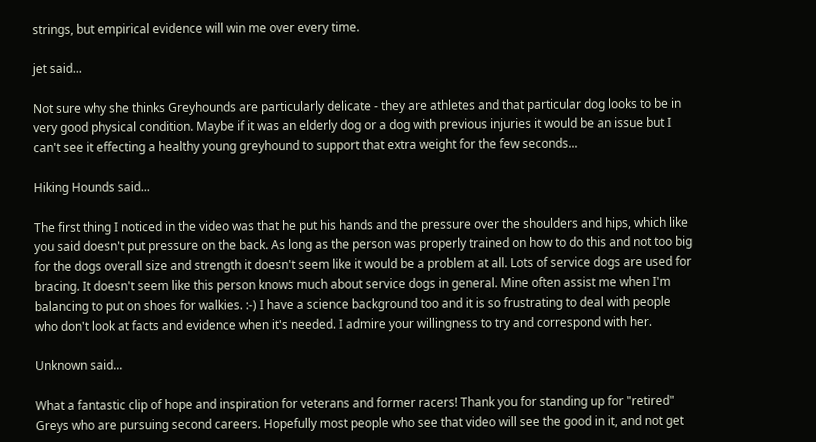strings, but empirical evidence will win me over every time.

jet said...

Not sure why she thinks Greyhounds are particularly delicate - they are athletes and that particular dog looks to be in very good physical condition. Maybe if it was an elderly dog or a dog with previous injuries it would be an issue but I can't see it effecting a healthy young greyhound to support that extra weight for the few seconds...

Hiking Hounds said...

The first thing I noticed in the video was that he put his hands and the pressure over the shoulders and hips, which like you said doesn't put pressure on the back. As long as the person was properly trained on how to do this and not too big for the dogs overall size and strength it doesn't seem like it would be a problem at all. Lots of service dogs are used for bracing. It doesn't seem like this person knows much about service dogs in general. Mine often assist me when I'm balancing to put on shoes for walkies. :-) I have a science background too and it is so frustrating to deal with people who don't look at facts and evidence when it's needed. I admire your willingness to try and correspond with her.

Unknown said...

What a fantastic clip of hope and inspiration for veterans and former racers! Thank you for standing up for "retired" Greys who are pursuing second careers. Hopefully most people who see that video will see the good in it, and not get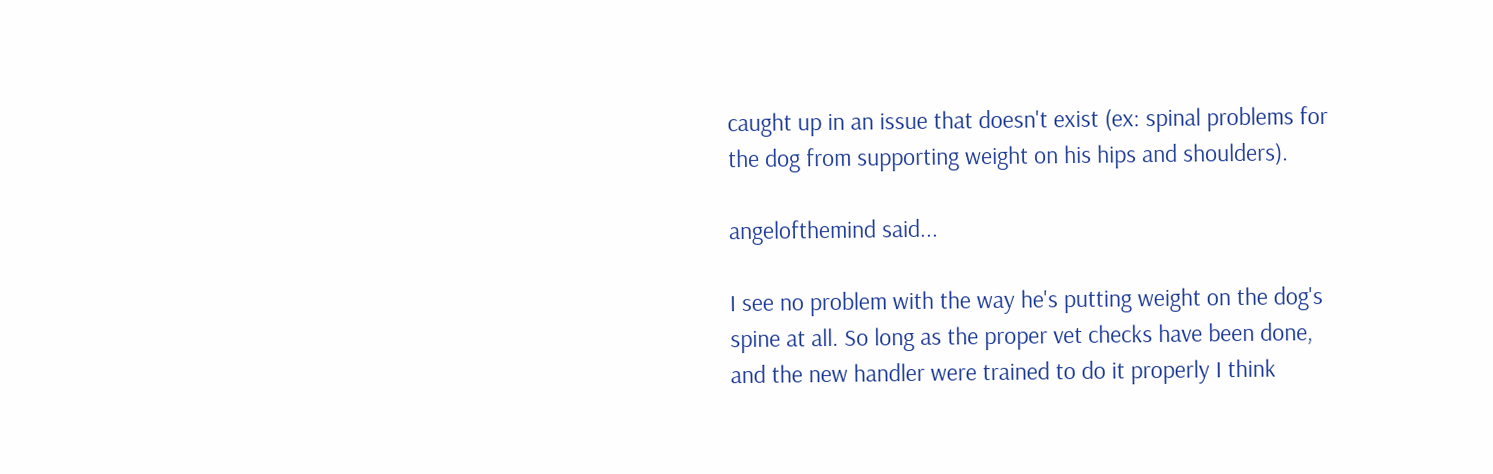caught up in an issue that doesn't exist (ex: spinal problems for the dog from supporting weight on his hips and shoulders).

angelofthemind said...

I see no problem with the way he's putting weight on the dog's spine at all. So long as the proper vet checks have been done, and the new handler were trained to do it properly I think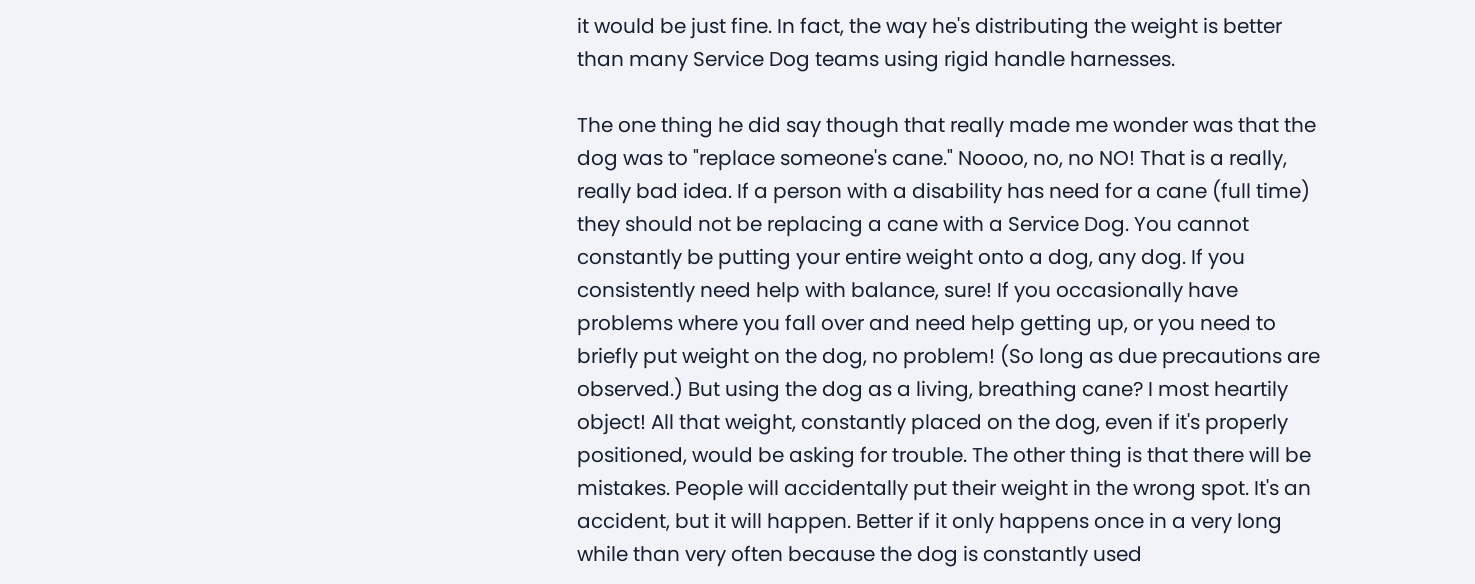it would be just fine. In fact, the way he's distributing the weight is better than many Service Dog teams using rigid handle harnesses.

The one thing he did say though that really made me wonder was that the dog was to "replace someone's cane." Noooo, no, no NO! That is a really, really bad idea. If a person with a disability has need for a cane (full time) they should not be replacing a cane with a Service Dog. You cannot constantly be putting your entire weight onto a dog, any dog. If you consistently need help with balance, sure! If you occasionally have problems where you fall over and need help getting up, or you need to briefly put weight on the dog, no problem! (So long as due precautions are observed.) But using the dog as a living, breathing cane? I most heartily object! All that weight, constantly placed on the dog, even if it's properly positioned, would be asking for trouble. The other thing is that there will be mistakes. People will accidentally put their weight in the wrong spot. It's an accident, but it will happen. Better if it only happens once in a very long while than very often because the dog is constantly used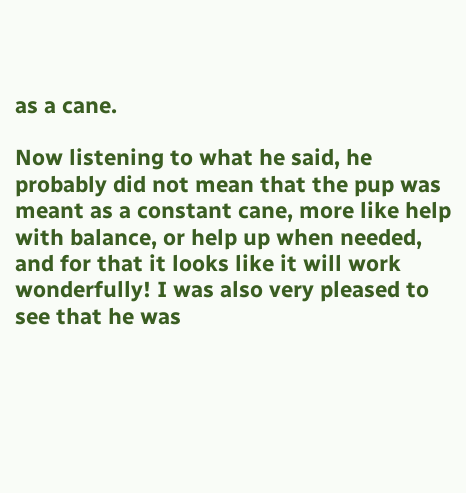as a cane.

Now listening to what he said, he probably did not mean that the pup was meant as a constant cane, more like help with balance, or help up when needed, and for that it looks like it will work wonderfully! I was also very pleased to see that he was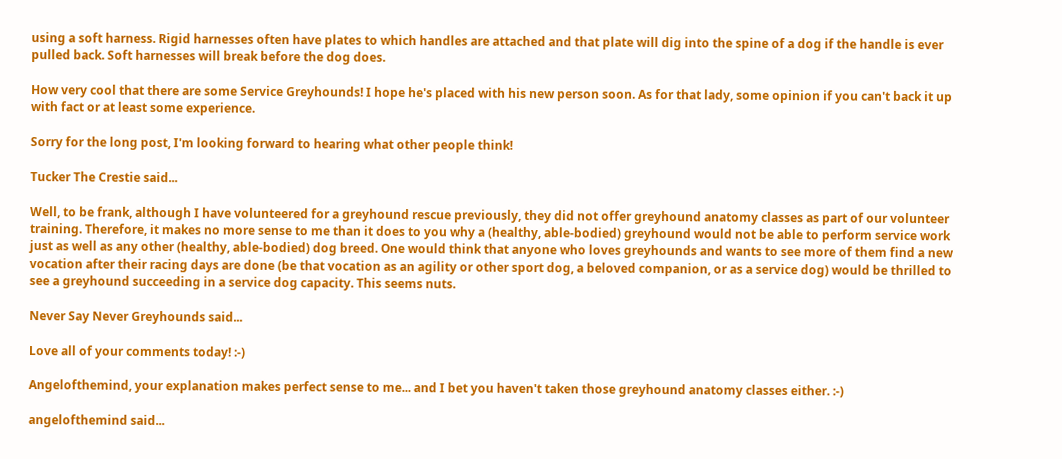using a soft harness. Rigid harnesses often have plates to which handles are attached and that plate will dig into the spine of a dog if the handle is ever pulled back. Soft harnesses will break before the dog does.

How very cool that there are some Service Greyhounds! I hope he's placed with his new person soon. As for that lady, some opinion if you can't back it up with fact or at least some experience.

Sorry for the long post, I'm looking forward to hearing what other people think!

Tucker The Crestie said...

Well, to be frank, although I have volunteered for a greyhound rescue previously, they did not offer greyhound anatomy classes as part of our volunteer training. Therefore, it makes no more sense to me than it does to you why a (healthy, able-bodied) greyhound would not be able to perform service work just as well as any other (healthy, able-bodied) dog breed. One would think that anyone who loves greyhounds and wants to see more of them find a new vocation after their racing days are done (be that vocation as an agility or other sport dog, a beloved companion, or as a service dog) would be thrilled to see a greyhound succeeding in a service dog capacity. This seems nuts.

Never Say Never Greyhounds said...

Love all of your comments today! :-)

Angelofthemind, your explanation makes perfect sense to me... and I bet you haven't taken those greyhound anatomy classes either. :-)

angelofthemind said...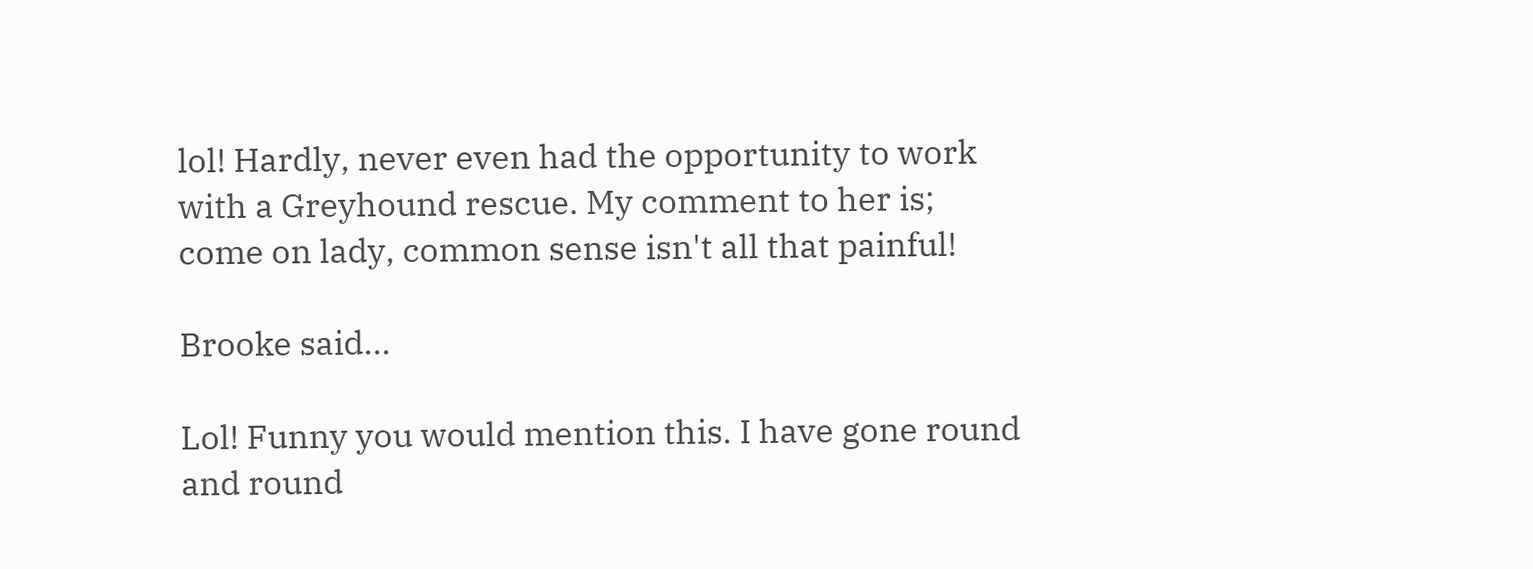lol! Hardly, never even had the opportunity to work with a Greyhound rescue. My comment to her is; come on lady, common sense isn't all that painful!

Brooke said...

Lol! Funny you would mention this. I have gone round and round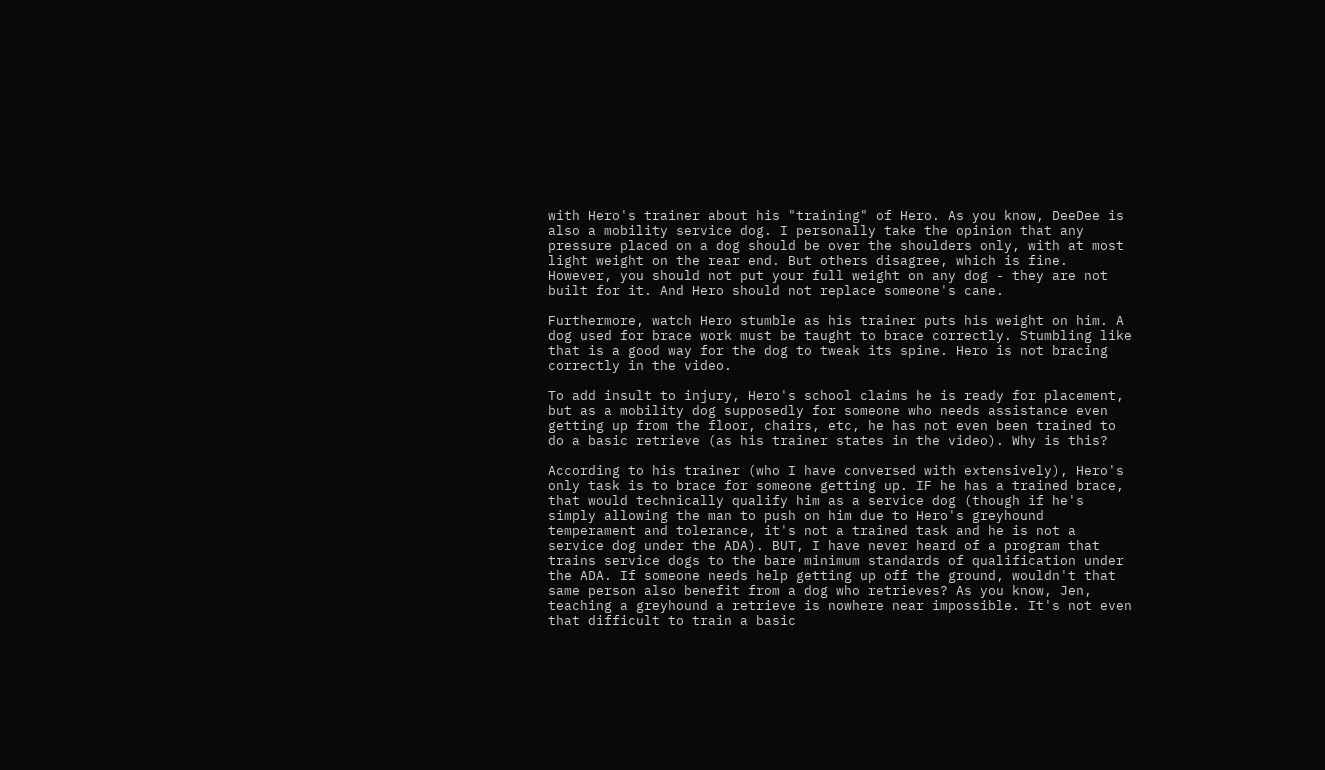with Hero's trainer about his "training" of Hero. As you know, DeeDee is also a mobility service dog. I personally take the opinion that any pressure placed on a dog should be over the shoulders only, with at most light weight on the rear end. But others disagree, which is fine. However, you should not put your full weight on any dog - they are not built for it. And Hero should not replace someone's cane.

Furthermore, watch Hero stumble as his trainer puts his weight on him. A dog used for brace work must be taught to brace correctly. Stumbling like that is a good way for the dog to tweak its spine. Hero is not bracing correctly in the video.

To add insult to injury, Hero's school claims he is ready for placement, but as a mobility dog supposedly for someone who needs assistance even getting up from the floor, chairs, etc, he has not even been trained to do a basic retrieve (as his trainer states in the video). Why is this?

According to his trainer (who I have conversed with extensively), Hero's only task is to brace for someone getting up. IF he has a trained brace, that would technically qualify him as a service dog (though if he's simply allowing the man to push on him due to Hero's greyhound temperament and tolerance, it's not a trained task and he is not a service dog under the ADA). BUT, I have never heard of a program that trains service dogs to the bare minimum standards of qualification under the ADA. If someone needs help getting up off the ground, wouldn't that same person also benefit from a dog who retrieves? As you know, Jen, teaching a greyhound a retrieve is nowhere near impossible. It's not even that difficult to train a basic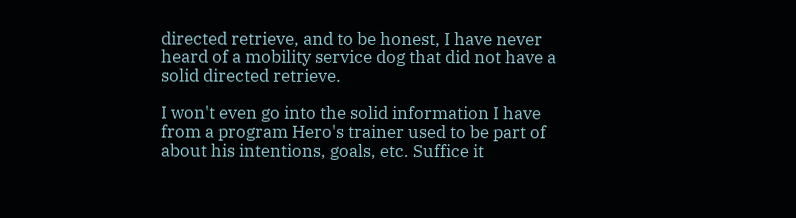directed retrieve, and to be honest, I have never heard of a mobility service dog that did not have a solid directed retrieve.

I won't even go into the solid information I have from a program Hero's trainer used to be part of about his intentions, goals, etc. Suffice it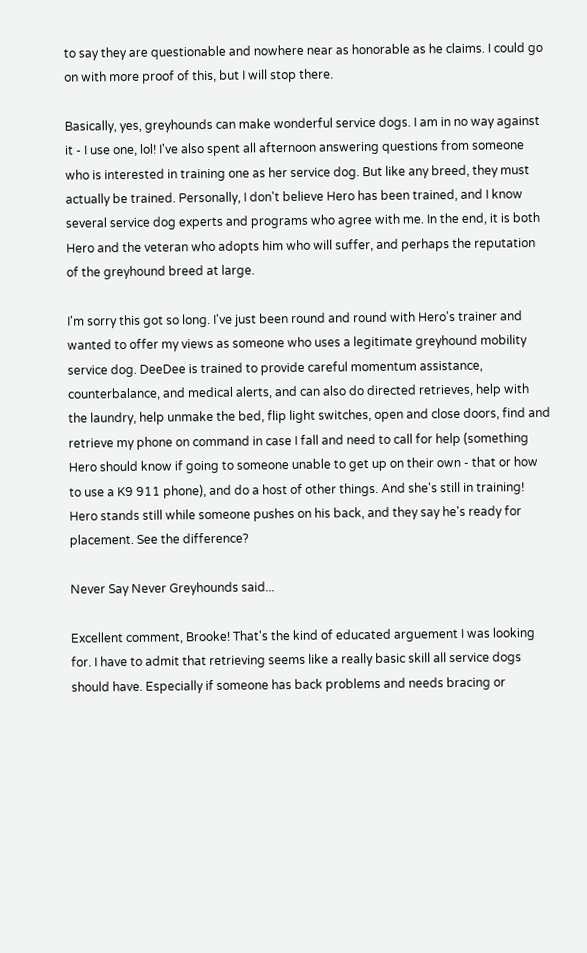to say they are questionable and nowhere near as honorable as he claims. I could go on with more proof of this, but I will stop there.

Basically, yes, greyhounds can make wonderful service dogs. I am in no way against it - I use one, lol! I've also spent all afternoon answering questions from someone who is interested in training one as her service dog. But like any breed, they must actually be trained. Personally, I don't believe Hero has been trained, and I know several service dog experts and programs who agree with me. In the end, it is both Hero and the veteran who adopts him who will suffer, and perhaps the reputation of the greyhound breed at large.

I'm sorry this got so long. I've just been round and round with Hero's trainer and wanted to offer my views as someone who uses a legitimate greyhound mobility service dog. DeeDee is trained to provide careful momentum assistance, counterbalance, and medical alerts, and can also do directed retrieves, help with the laundry, help unmake the bed, flip light switches, open and close doors, find and retrieve my phone on command in case I fall and need to call for help (something Hero should know if going to someone unable to get up on their own - that or how to use a K9 911 phone), and do a host of other things. And she's still in training! Hero stands still while someone pushes on his back, and they say he's ready for placement. See the difference?

Never Say Never Greyhounds said...

Excellent comment, Brooke! That's the kind of educated arguement I was looking for. I have to admit that retrieving seems like a really basic skill all service dogs should have. Especially if someone has back problems and needs bracing or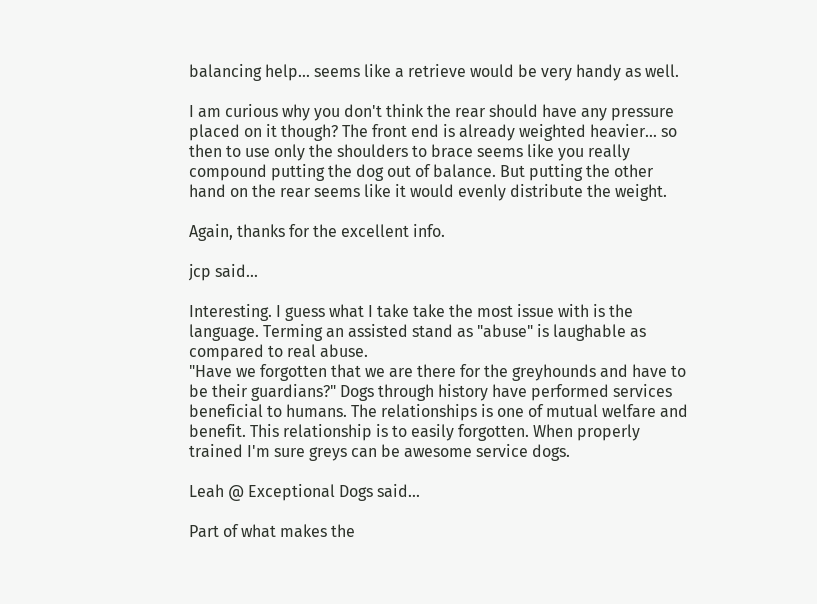balancing help... seems like a retrieve would be very handy as well.

I am curious why you don't think the rear should have any pressure placed on it though? The front end is already weighted heavier... so then to use only the shoulders to brace seems like you really compound putting the dog out of balance. But putting the other hand on the rear seems like it would evenly distribute the weight.

Again, thanks for the excellent info.

jcp said...

Interesting. I guess what I take take the most issue with is the language. Terming an assisted stand as "abuse" is laughable as compared to real abuse.
"Have we forgotten that we are there for the greyhounds and have to be their guardians?" Dogs through history have performed services beneficial to humans. The relationships is one of mutual welfare and benefit. This relationship is to easily forgotten. When properly trained I'm sure greys can be awesome service dogs.

Leah @ Exceptional Dogs said...

Part of what makes the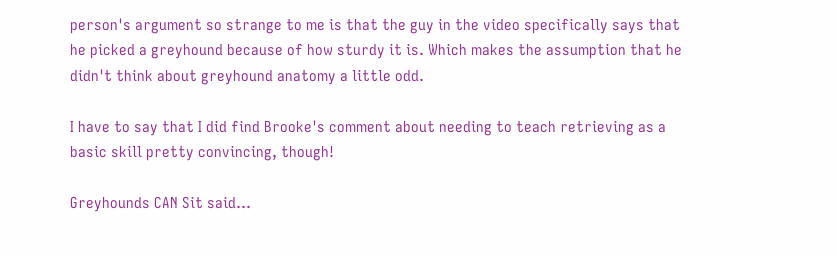person's argument so strange to me is that the guy in the video specifically says that he picked a greyhound because of how sturdy it is. Which makes the assumption that he didn't think about greyhound anatomy a little odd.

I have to say that I did find Brooke's comment about needing to teach retrieving as a basic skill pretty convincing, though!

Greyhounds CAN Sit said...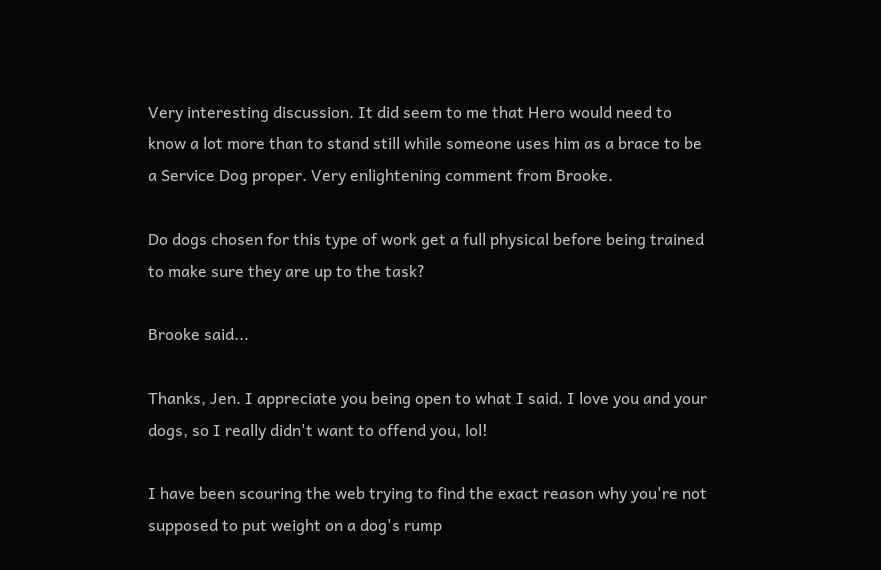Very interesting discussion. It did seem to me that Hero would need to know a lot more than to stand still while someone uses him as a brace to be a Service Dog proper. Very enlightening comment from Brooke.

Do dogs chosen for this type of work get a full physical before being trained to make sure they are up to the task?

Brooke said...

Thanks, Jen. I appreciate you being open to what I said. I love you and your dogs, so I really didn't want to offend you, lol!

I have been scouring the web trying to find the exact reason why you're not supposed to put weight on a dog's rump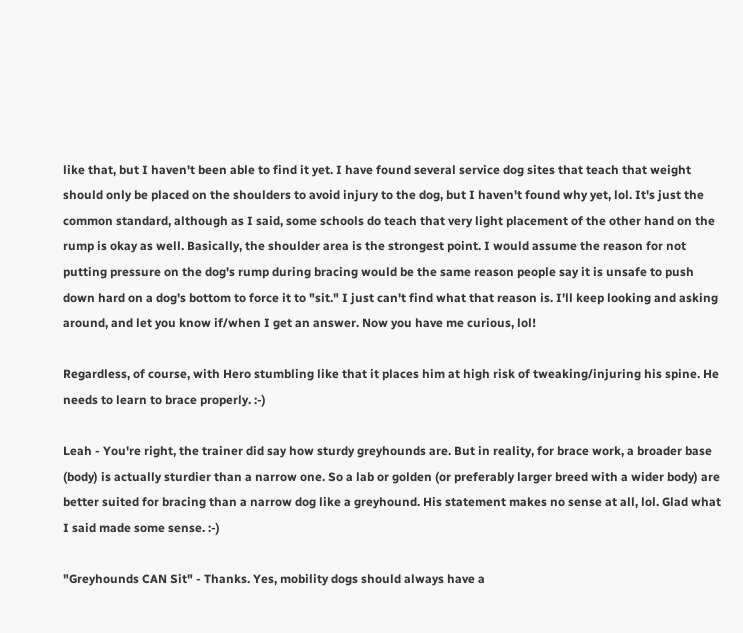like that, but I haven't been able to find it yet. I have found several service dog sites that teach that weight should only be placed on the shoulders to avoid injury to the dog, but I haven't found why yet, lol. It's just the common standard, although as I said, some schools do teach that very light placement of the other hand on the rump is okay as well. Basically, the shoulder area is the strongest point. I would assume the reason for not putting pressure on the dog's rump during bracing would be the same reason people say it is unsafe to push down hard on a dog's bottom to force it to "sit." I just can't find what that reason is. I'll keep looking and asking around, and let you know if/when I get an answer. Now you have me curious, lol!

Regardless, of course, with Hero stumbling like that it places him at high risk of tweaking/injuring his spine. He needs to learn to brace properly. :-)

Leah - You're right, the trainer did say how sturdy greyhounds are. But in reality, for brace work, a broader base (body) is actually sturdier than a narrow one. So a lab or golden (or preferably larger breed with a wider body) are better suited for bracing than a narrow dog like a greyhound. His statement makes no sense at all, lol. Glad what I said made some sense. :-)

"Greyhounds CAN Sit" - Thanks. Yes, mobility dogs should always have a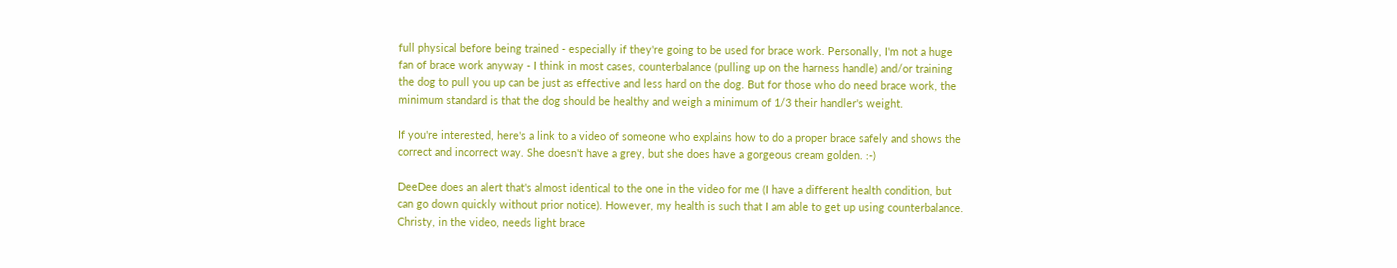full physical before being trained - especially if they're going to be used for brace work. Personally, I'm not a huge fan of brace work anyway - I think in most cases, counterbalance (pulling up on the harness handle) and/or training the dog to pull you up can be just as effective and less hard on the dog. But for those who do need brace work, the minimum standard is that the dog should be healthy and weigh a minimum of 1/3 their handler's weight.

If you're interested, here's a link to a video of someone who explains how to do a proper brace safely and shows the correct and incorrect way. She doesn't have a grey, but she does have a gorgeous cream golden. :-)

DeeDee does an alert that's almost identical to the one in the video for me (I have a different health condition, but can go down quickly without prior notice). However, my health is such that I am able to get up using counterbalance. Christy, in the video, needs light brace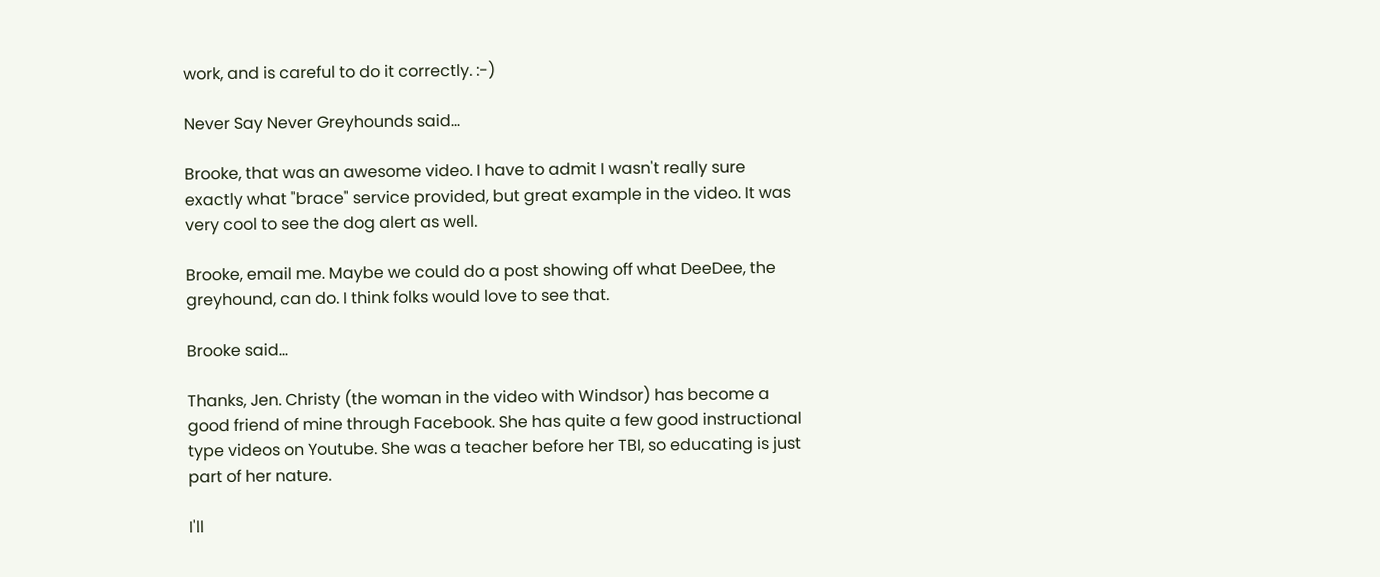work, and is careful to do it correctly. :-)

Never Say Never Greyhounds said...

Brooke, that was an awesome video. I have to admit I wasn't really sure exactly what "brace" service provided, but great example in the video. It was very cool to see the dog alert as well.

Brooke, email me. Maybe we could do a post showing off what DeeDee, the greyhound, can do. I think folks would love to see that.

Brooke said...

Thanks, Jen. Christy (the woman in the video with Windsor) has become a good friend of mine through Facebook. She has quite a few good instructional type videos on Youtube. She was a teacher before her TBI, so educating is just part of her nature.

I'll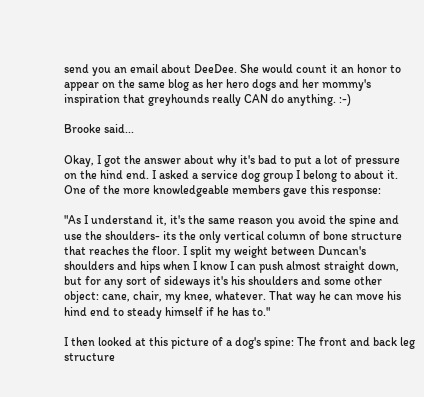send you an email about DeeDee. She would count it an honor to appear on the same blog as her hero dogs and her mommy's inspiration that greyhounds really CAN do anything. :-)

Brooke said...

Okay, I got the answer about why it's bad to put a lot of pressure on the hind end. I asked a service dog group I belong to about it. One of the more knowledgeable members gave this response:

"As I understand it, it's the same reason you avoid the spine and use the shoulders- its the only vertical column of bone structure that reaches the floor. I split my weight between Duncan's shoulders and hips when I know I can push almost straight down, but for any sort of sideways it's his shoulders and some other object: cane, chair, my knee, whatever. That way he can move his hind end to steady himself if he has to."

I then looked at this picture of a dog's spine: The front and back leg structure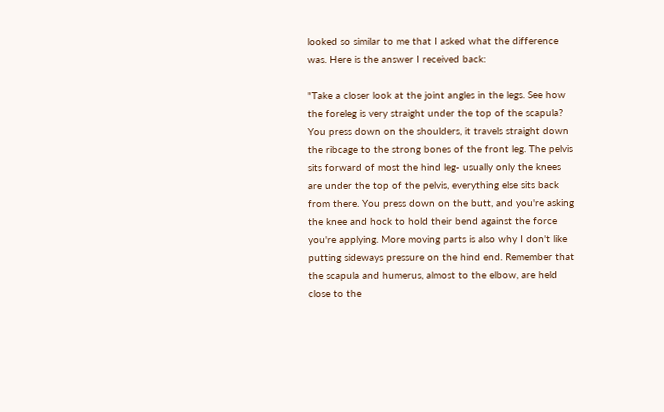looked so similar to me that I asked what the difference was. Here is the answer I received back:

"Take a closer look at the joint angles in the legs. See how the foreleg is very straight under the top of the scapula? You press down on the shoulders, it travels straight down the ribcage to the strong bones of the front leg. The pelvis sits forward of most the hind leg- usually only the knees are under the top of the pelvis, everything else sits back from there. You press down on the butt, and you're asking the knee and hock to hold their bend against the force you're applying. More moving parts is also why I don't like putting sideways pressure on the hind end. Remember that the scapula and humerus, almost to the elbow, are held close to the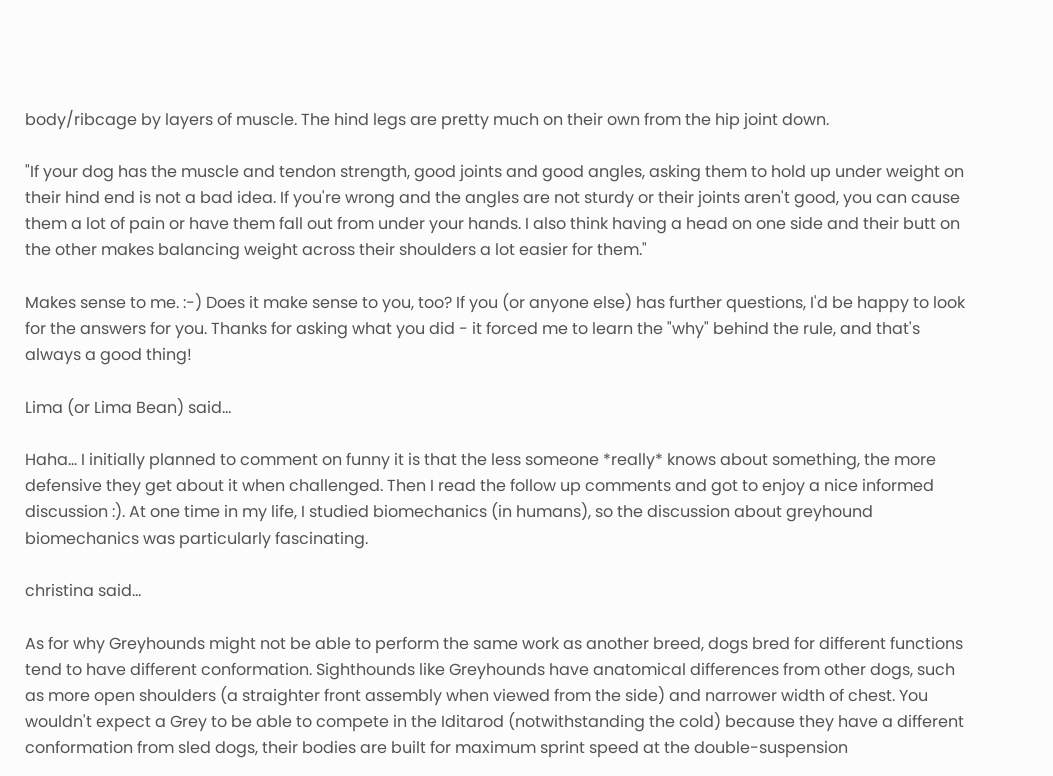body/ribcage by layers of muscle. The hind legs are pretty much on their own from the hip joint down.

"If your dog has the muscle and tendon strength, good joints and good angles, asking them to hold up under weight on their hind end is not a bad idea. If you're wrong and the angles are not sturdy or their joints aren't good, you can cause them a lot of pain or have them fall out from under your hands. I also think having a head on one side and their butt on the other makes balancing weight across their shoulders a lot easier for them."

Makes sense to me. :-) Does it make sense to you, too? If you (or anyone else) has further questions, I'd be happy to look for the answers for you. Thanks for asking what you did - it forced me to learn the "why" behind the rule, and that's always a good thing!

Lima (or Lima Bean) said...

Haha... I initially planned to comment on funny it is that the less someone *really* knows about something, the more defensive they get about it when challenged. Then I read the follow up comments and got to enjoy a nice informed discussion :). At one time in my life, I studied biomechanics (in humans), so the discussion about greyhound biomechanics was particularly fascinating.

christina said...

As for why Greyhounds might not be able to perform the same work as another breed, dogs bred for different functions tend to have different conformation. Sighthounds like Greyhounds have anatomical differences from other dogs, such as more open shoulders (a straighter front assembly when viewed from the side) and narrower width of chest. You wouldn't expect a Grey to be able to compete in the Iditarod (notwithstanding the cold) because they have a different conformation from sled dogs, their bodies are built for maximum sprint speed at the double-suspension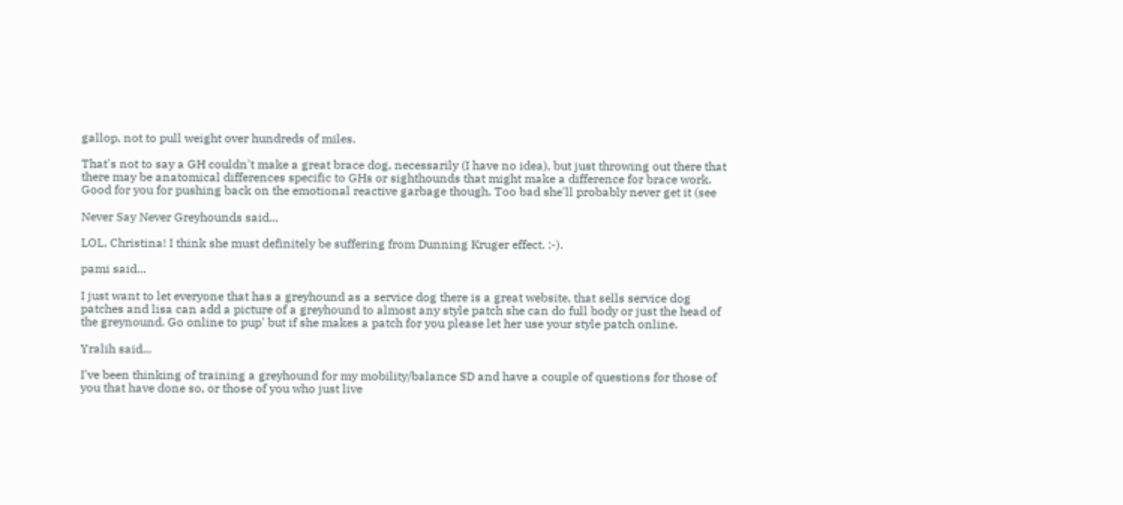gallop, not to pull weight over hundreds of miles.

That's not to say a GH couldn't make a great brace dog, necessarily (I have no idea), but just throwing out there that there may be anatomical differences specific to GHs or sighthounds that might make a difference for brace work. Good for you for pushing back on the emotional reactive garbage though. Too bad she'll probably never get it (see

Never Say Never Greyhounds said...

LOL, Christina! I think she must definitely be suffering from Dunning Kruger effect. :-).

pami said...

I just want to let everyone that has a greyhound as a service dog there is a great website, that sells service dog patches and lisa can add a picture of a greyhound to almost any style patch she can do full body or just the head of the greynound. Go online to pup' but if she makes a patch for you please let her use your style patch online.

Yralih said...

I've been thinking of training a greyhound for my mobility/balance SD and have a couple of questions for those of you that have done so, or those of you who just live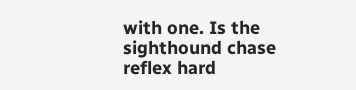with one. Is the sighthound chase reflex hard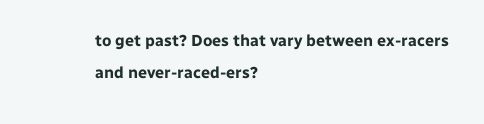to get past? Does that vary between ex-racers and never-raced-ers?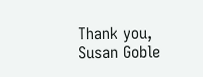Thank you,
Susan Goble